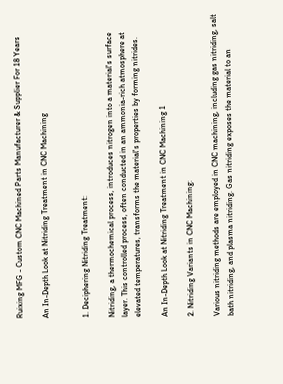Ruixing MFG - Custom CNC Machined Parts Manufacturer & Supplier For 18 Years

An In-Depth Look at Nitriding Treatment in CNC Machining


1. Deciphering Nitriding Treatment:

Nitriding, a thermochemical process, introduces nitrogen into a material's surface layer. This controlled process, often conducted in an ammonia-rich atmosphere at elevated temperatures, transforms the material's properties by forming nitrides.

An In-Depth Look at Nitriding Treatment in CNC Machining 1

2. Nitriding Variants in CNC Machining:

Various nitriding methods are employed in CNC machining, including gas nitriding, salt bath nitriding, and plasma nitriding. Gas nitriding exposes the material to an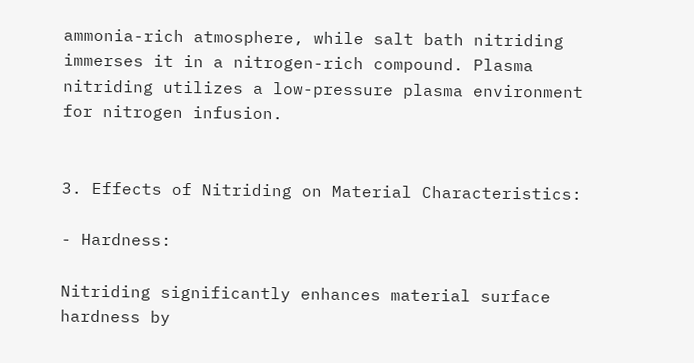ammonia-rich atmosphere, while salt bath nitriding immerses it in a nitrogen-rich compound. Plasma nitriding utilizes a low-pressure plasma environment for nitrogen infusion.


3. Effects of Nitriding on Material Characteristics:

- Hardness:

Nitriding significantly enhances material surface hardness by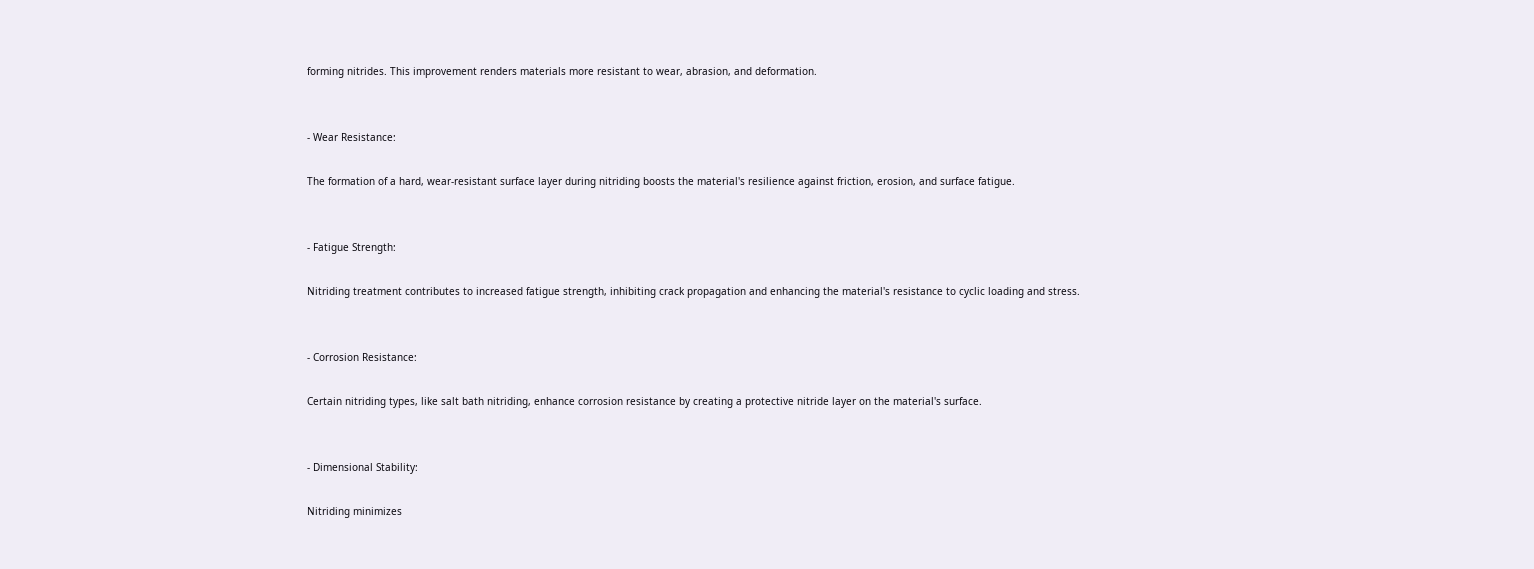forming nitrides. This improvement renders materials more resistant to wear, abrasion, and deformation.


- Wear Resistance:

The formation of a hard, wear-resistant surface layer during nitriding boosts the material's resilience against friction, erosion, and surface fatigue.


- Fatigue Strength:

Nitriding treatment contributes to increased fatigue strength, inhibiting crack propagation and enhancing the material's resistance to cyclic loading and stress.


- Corrosion Resistance:

Certain nitriding types, like salt bath nitriding, enhance corrosion resistance by creating a protective nitride layer on the material's surface.


- Dimensional Stability:

Nitriding minimizes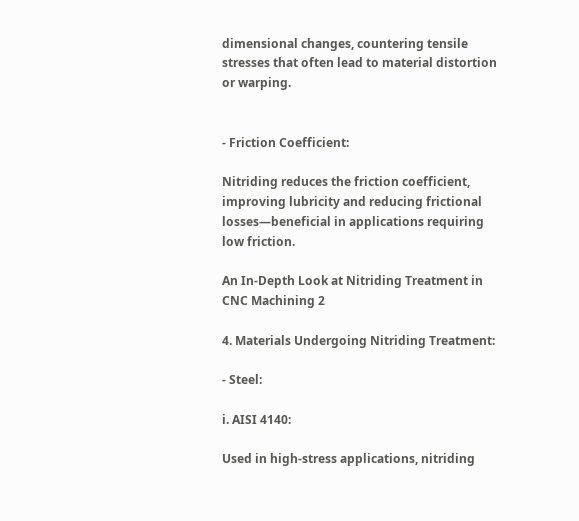dimensional changes, countering tensile stresses that often lead to material distortion or warping.


- Friction Coefficient:

Nitriding reduces the friction coefficient, improving lubricity and reducing frictional losses—beneficial in applications requiring low friction.

An In-Depth Look at Nitriding Treatment in CNC Machining 2

4. Materials Undergoing Nitriding Treatment:

- Steel:

i. AISI 4140:

Used in high-stress applications, nitriding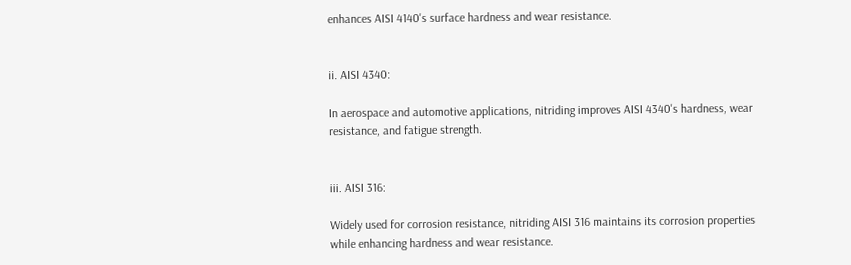enhances AISI 4140's surface hardness and wear resistance.


ii. AISI 4340:

In aerospace and automotive applications, nitriding improves AISI 4340's hardness, wear resistance, and fatigue strength.


iii. AISI 316:

Widely used for corrosion resistance, nitriding AISI 316 maintains its corrosion properties while enhancing hardness and wear resistance.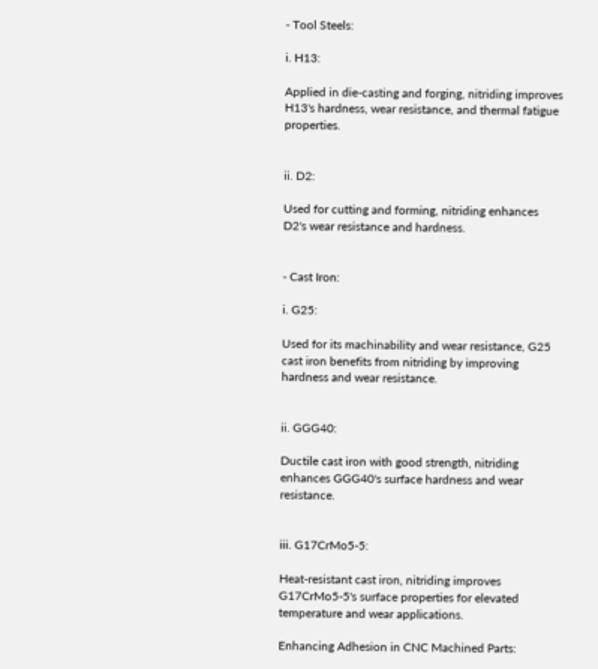- Tool Steels:

i. H13:

Applied in die-casting and forging, nitriding improves H13's hardness, wear resistance, and thermal fatigue properties.


ii. D2:

Used for cutting and forming, nitriding enhances D2's wear resistance and hardness.


- Cast Iron:

i. G25:

Used for its machinability and wear resistance, G25 cast iron benefits from nitriding by improving hardness and wear resistance.


ii. GGG40:

Ductile cast iron with good strength, nitriding enhances GGG40's surface hardness and wear resistance.


iii. G17CrMo5-5:

Heat-resistant cast iron, nitriding improves G17CrMo5-5's surface properties for elevated temperature and wear applications.

Enhancing Adhesion in CNC Machined Parts: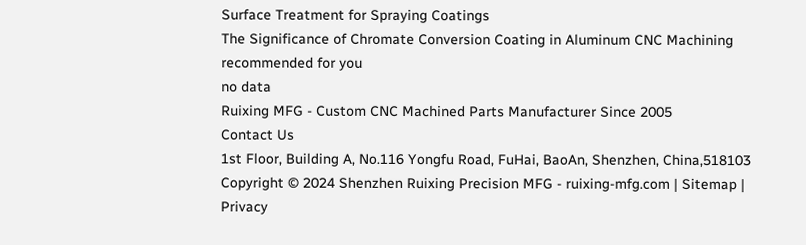Surface Treatment for Spraying Coatings
The Significance of Chromate Conversion Coating in Aluminum CNC Machining
recommended for you
no data
Ruixing MFG - Custom CNC Machined Parts Manufacturer Since 2005
Contact Us
1st Floor, Building A, No.116 Yongfu Road, FuHai, BaoAn, Shenzhen, China,518103
Copyright © 2024 Shenzhen Ruixing Precision MFG - ruixing-mfg.com | Sitemap | Privacy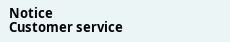Notice
Customer service